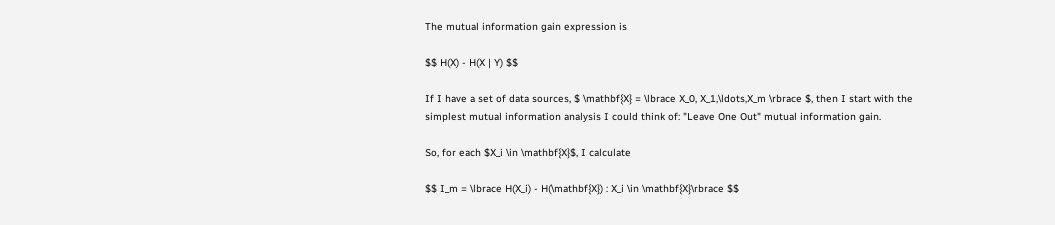The mutual information gain expression is

$$ H(X) - H(X | Y) $$

If I have a set of data sources, $ \mathbf{X} = \lbrace X_0, X_1,\ldots,X_m \rbrace $, then I start with the simplest mutual information analysis I could think of: "Leave One Out" mutual information gain.

So, for each $X_i \in \mathbf{X}$, I calculate

$$ I_m = \lbrace H(X_i) - H(\mathbf{X}) : X_i \in \mathbf{X}\rbrace $$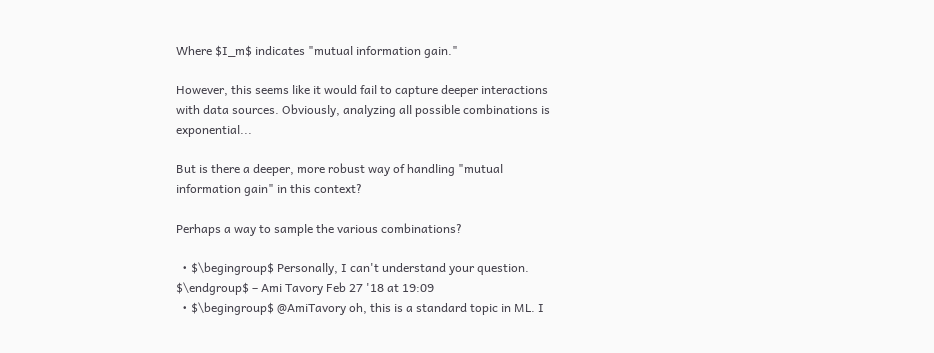Where $I_m$ indicates "mutual information gain."

However, this seems like it would fail to capture deeper interactions with data sources. Obviously, analyzing all possible combinations is exponential...

But is there a deeper, more robust way of handling "mutual information gain" in this context?

Perhaps a way to sample the various combinations?

  • $\begingroup$ Personally, I can't understand your question. $\endgroup$ – Ami Tavory Feb 27 '18 at 19:09
  • $\begingroup$ @AmiTavory oh, this is a standard topic in ML. I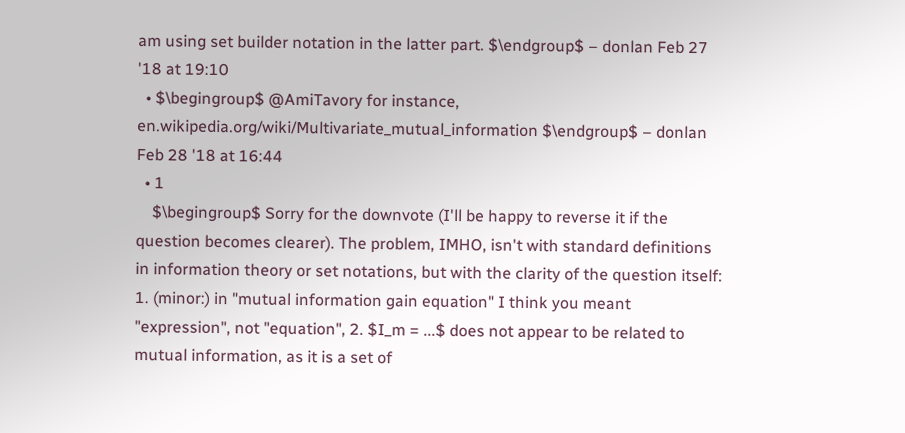am using set builder notation in the latter part. $\endgroup$ – donlan Feb 27 '18 at 19:10
  • $\begingroup$ @AmiTavory for instance, en.wikipedia.org/wiki/Multivariate_mutual_information $\endgroup$ – donlan Feb 28 '18 at 16:44
  • 1
    $\begingroup$ Sorry for the downvote (I'll be happy to reverse it if the question becomes clearer). The problem, IMHO, isn't with standard definitions in information theory or set notations, but with the clarity of the question itself: 1. (minor:) in "mutual information gain equation" I think you meant "expression", not "equation", 2. $I_m = ...$ does not appear to be related to mutual information, as it is a set of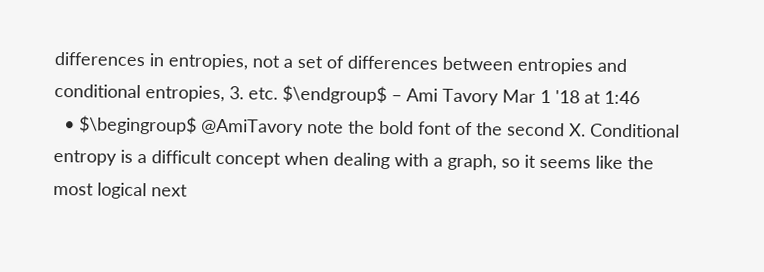differences in entropies, not a set of differences between entropies and conditional entropies, 3. etc. $\endgroup$ – Ami Tavory Mar 1 '18 at 1:46
  • $\begingroup$ @AmiTavory note the bold font of the second X. Conditional entropy is a difficult concept when dealing with a graph, so it seems like the most logical next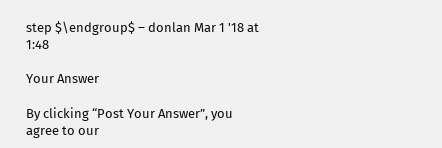step $\endgroup$ – donlan Mar 1 '18 at 1:48

Your Answer

By clicking “Post Your Answer”, you agree to our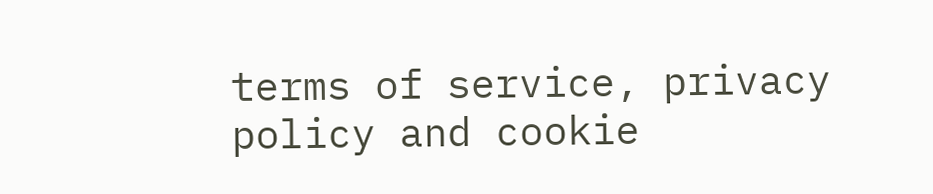terms of service, privacy policy and cookie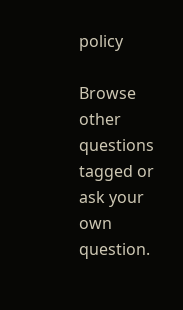policy

Browse other questions tagged or ask your own question.